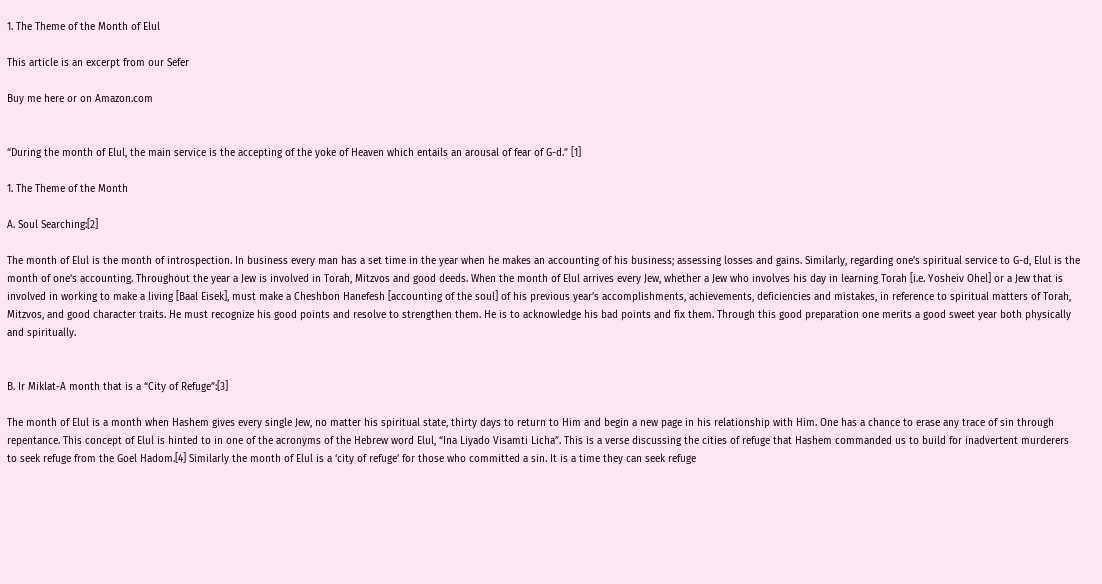1. The Theme of the Month of Elul

This article is an excerpt from our Sefer

Buy me here or on Amazon.com


“During the month of Elul, the main service is the accepting of the yoke of Heaven which entails an arousal of fear of G-d.” [1]

1. The Theme of the Month

A. Soul Searching:[2]

The month of Elul is the month of introspection. In business every man has a set time in the year when he makes an accounting of his business; assessing losses and gains. Similarly, regarding one’s spiritual service to G-d, Elul is the month of one’s accounting. Throughout the year a Jew is involved in Torah, Mitzvos and good deeds. When the month of Elul arrives every Jew, whether a Jew who involves his day in learning Torah [i.e. Yosheiv Ohel] or a Jew that is involved in working to make a living [Baal Eisek], must make a Cheshbon Hanefesh [accounting of the soul] of his previous year’s accomplishments, achievements, deficiencies and mistakes, in reference to spiritual matters of Torah, Mitzvos, and good character traits. He must recognize his good points and resolve to strengthen them. He is to acknowledge his bad points and fix them. Through this good preparation one merits a good sweet year both physically and spiritually.


B. Ir Miklat-A month that is a “City of Refuge”:[3]

The month of Elul is a month when Hashem gives every single Jew, no matter his spiritual state, thirty days to return to Him and begin a new page in his relationship with Him. One has a chance to erase any trace of sin through repentance. This concept of Elul is hinted to in one of the acronyms of the Hebrew word Elul, “Ina Liyado Visamti Licha”. This is a verse discussing the cities of refuge that Hashem commanded us to build for inadvertent murderers to seek refuge from the Goel Hadom.[4] Similarly the month of Elul is a ‘city of refuge’ for those who committed a sin. It is a time they can seek refuge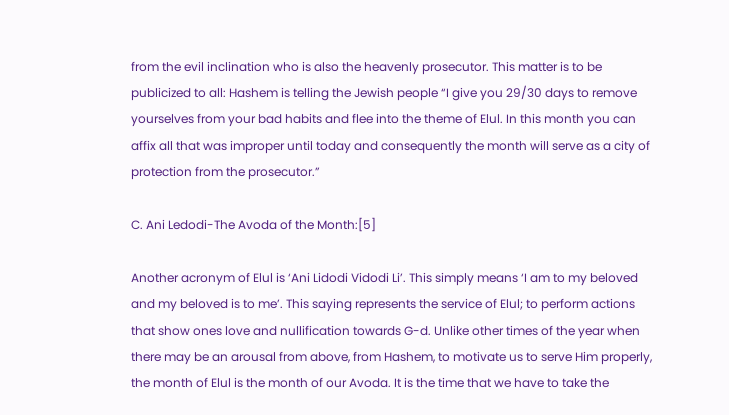from the evil inclination who is also the heavenly prosecutor. This matter is to be publicized to all: Hashem is telling the Jewish people “I give you 29/30 days to remove yourselves from your bad habits and flee into the theme of Elul. In this month you can affix all that was improper until today and consequently the month will serve as a city of protection from the prosecutor.”

C. Ani Ledodi-The Avoda of the Month:[5]

Another acronym of Elul is ‘Ani Lidodi Vidodi Li’. This simply means ‘I am to my beloved and my beloved is to me’. This saying represents the service of Elul; to perform actions that show ones love and nullification towards G-d. Unlike other times of the year when there may be an arousal from above, from Hashem, to motivate us to serve Him properly, the month of Elul is the month of our Avoda. It is the time that we have to take the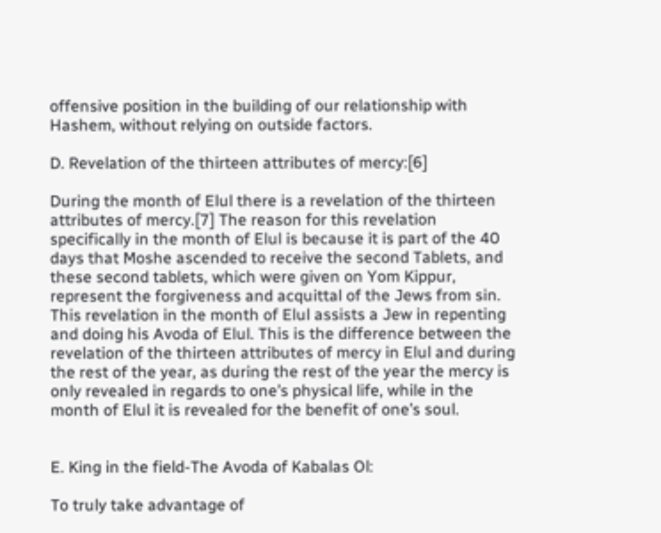offensive position in the building of our relationship with Hashem, without relying on outside factors.

D. Revelation of the thirteen attributes of mercy:[6]

During the month of Elul there is a revelation of the thirteen attributes of mercy.[7] The reason for this revelation specifically in the month of Elul is because it is part of the 40 days that Moshe ascended to receive the second Tablets, and these second tablets, which were given on Yom Kippur, represent the forgiveness and acquittal of the Jews from sin. This revelation in the month of Elul assists a Jew in repenting and doing his Avoda of Elul. This is the difference between the revelation of the thirteen attributes of mercy in Elul and during the rest of the year, as during the rest of the year the mercy is only revealed in regards to one’s physical life, while in the month of Elul it is revealed for the benefit of one’s soul.


E. King in the field-The Avoda of Kabalas Ol:

To truly take advantage of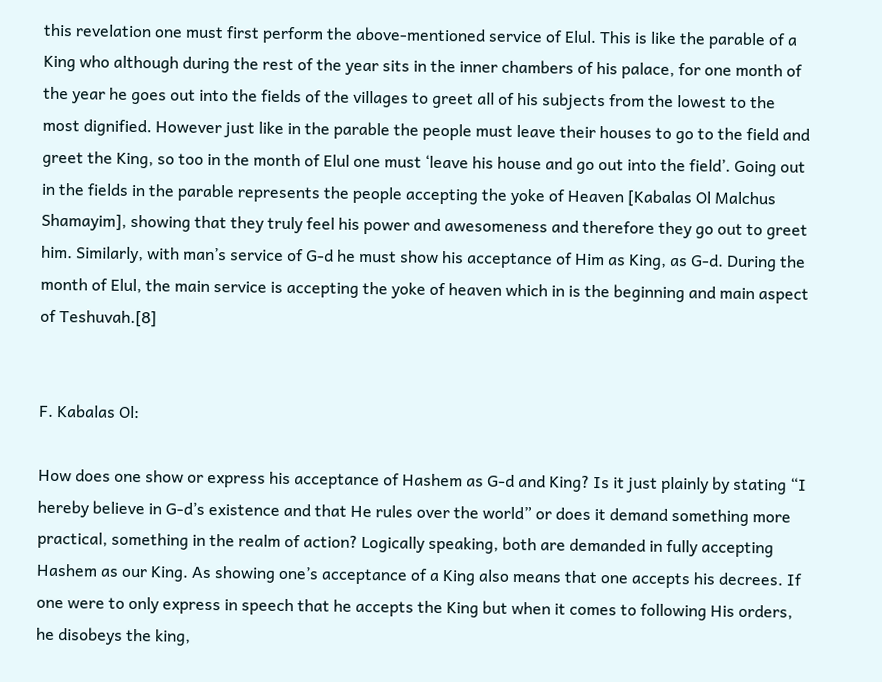this revelation one must first perform the above-mentioned service of Elul. This is like the parable of a King who although during the rest of the year sits in the inner chambers of his palace, for one month of the year he goes out into the fields of the villages to greet all of his subjects from the lowest to the most dignified. However just like in the parable the people must leave their houses to go to the field and greet the King, so too in the month of Elul one must ‘leave his house and go out into the field’. Going out in the fields in the parable represents the people accepting the yoke of Heaven [Kabalas Ol Malchus Shamayim], showing that they truly feel his power and awesomeness and therefore they go out to greet him. Similarly, with man’s service of G-d he must show his acceptance of Him as King, as G-d. During the month of Elul, the main service is accepting the yoke of heaven which in is the beginning and main aspect of Teshuvah.[8]


F. Kabalas Ol:

How does one show or express his acceptance of Hashem as G-d and King? Is it just plainly by stating “I hereby believe in G-d’s existence and that He rules over the world” or does it demand something more practical, something in the realm of action? Logically speaking, both are demanded in fully accepting Hashem as our King. As showing one’s acceptance of a King also means that one accepts his decrees. If one were to only express in speech that he accepts the King but when it comes to following His orders, he disobeys the king,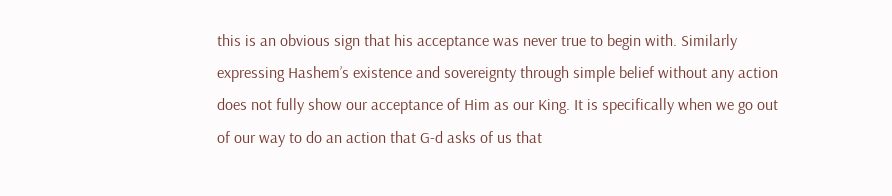this is an obvious sign that his acceptance was never true to begin with. Similarly expressing Hashem’s existence and sovereignty through simple belief without any action does not fully show our acceptance of Him as our King. It is specifically when we go out of our way to do an action that G-d asks of us that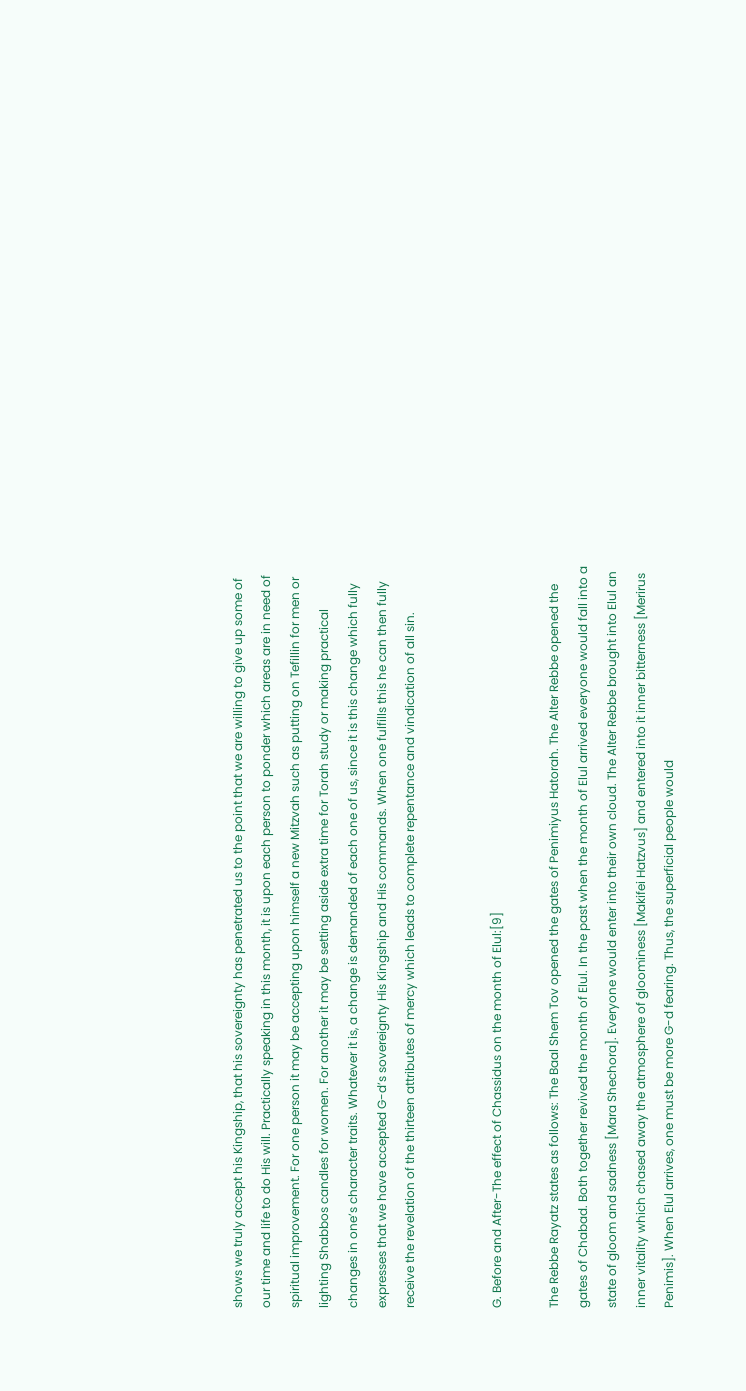shows we truly accept his Kingship, that his sovereignty has penetrated us to the point that we are willing to give up some of our time and life to do His will. Practically speaking in this month, it is upon each person to ponder which areas are in need of spiritual improvement. For one person it may be accepting upon himself a new Mitzvah such as putting on Tefillin for men or lighting Shabbos candles for women. For another it may be setting aside extra time for Torah study or making practical changes in one’s character traits. Whatever it is, a change is demanded of each one of us, since it is this change which fully expresses that we have accepted G-d’s sovereignty His Kingship and His commands. When one fulfills this he can then fully receive the revelation of the thirteen attributes of mercy which leads to complete repentance and vindication of all sin.


G. Before and After-The effect of Chassidus on the month of Elul:[9]

The Rebbe Rayatz states as follows: The Baal Shem Tov opened the gates of Penimiyus Hatorah. The Alter Rebbe opened the gates of Chabad. Both together revived the month of Elul. In the past when the month of Elul arrived everyone would fall into a state of gloom and sadness [Mara Shechora]. Everyone would enter into their own cloud. The Alter Rebbe brought into Elul an inner vitality which chased away the atmosphere of gloominess [Makifei Hatzvus] and entered into it inner bitterness [Merirus Penimis]. When Elul arrives, one must be more G-d fearing. Thus, the superficial people would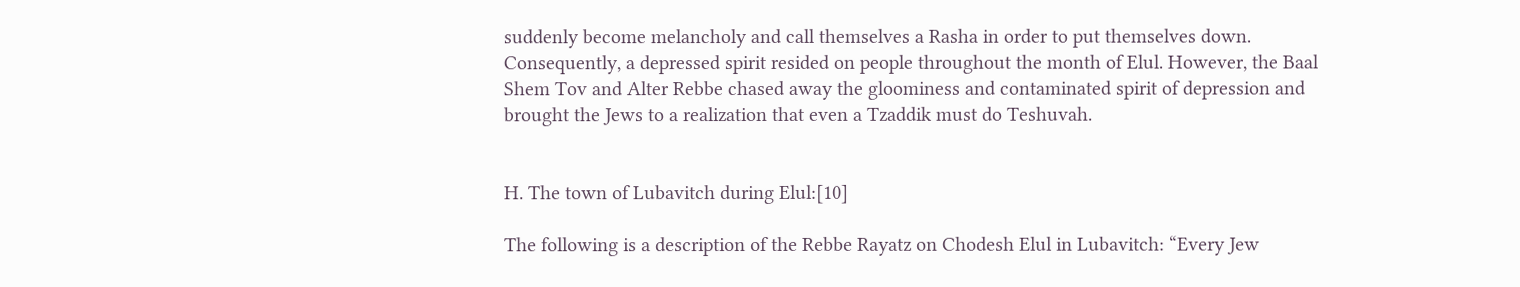suddenly become melancholy and call themselves a Rasha in order to put themselves down. Consequently, a depressed spirit resided on people throughout the month of Elul. However, the Baal Shem Tov and Alter Rebbe chased away the gloominess and contaminated spirit of depression and brought the Jews to a realization that even a Tzaddik must do Teshuvah.


H. The town of Lubavitch during Elul:[10]

The following is a description of the Rebbe Rayatz on Chodesh Elul in Lubavitch: “Every Jew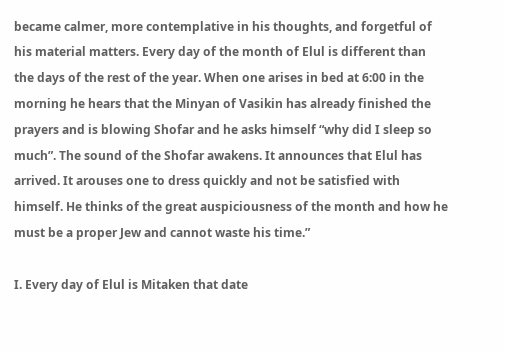became calmer, more contemplative in his thoughts, and forgetful of his material matters. Every day of the month of Elul is different than the days of the rest of the year. When one arises in bed at 6:00 in the morning he hears that the Minyan of Vasikin has already finished the prayers and is blowing Shofar and he asks himself “why did I sleep so much”. The sound of the Shofar awakens. It announces that Elul has arrived. It arouses one to dress quickly and not be satisfied with himself. He thinks of the great auspiciousness of the month and how he must be a proper Jew and cannot waste his time.”

I. Every day of Elul is Mitaken that date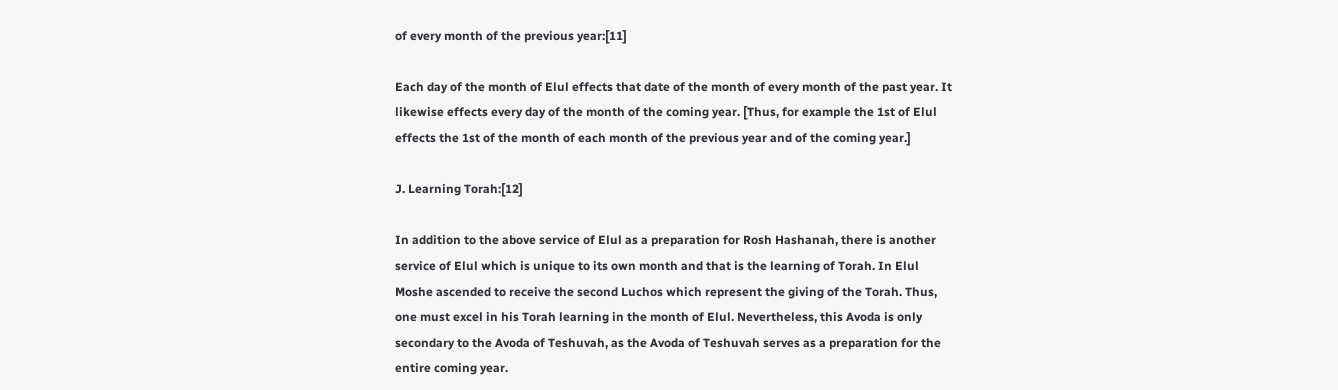of every month of the previous year:[11]

Each day of the month of Elul effects that date of the month of every month of the past year. It likewise effects every day of the month of the coming year. [Thus, for example the 1st of Elul effects the 1st of the month of each month of the previous year and of the coming year.]

J. Learning Torah:[12]

In addition to the above service of Elul as a preparation for Rosh Hashanah, there is another service of Elul which is unique to its own month and that is the learning of Torah. In Elul Moshe ascended to receive the second Luchos which represent the giving of the Torah. Thus, one must excel in his Torah learning in the month of Elul. Nevertheless, this Avoda is only secondary to the Avoda of Teshuvah, as the Avoda of Teshuvah serves as a preparation for the entire coming year.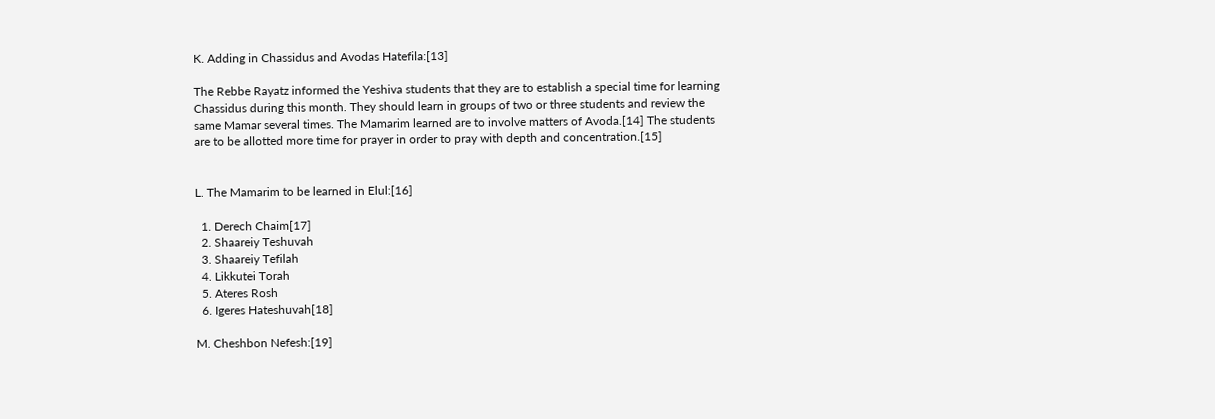K. Adding in Chassidus and Avodas Hatefila:[13]

The Rebbe Rayatz informed the Yeshiva students that they are to establish a special time for learning Chassidus during this month. They should learn in groups of two or three students and review the same Mamar several times. The Mamarim learned are to involve matters of Avoda.[14] The students are to be allotted more time for prayer in order to pray with depth and concentration.[15]


L. The Mamarim to be learned in Elul:[16]

  1. Derech Chaim[17]
  2. Shaareiy Teshuvah
  3. Shaareiy Tefilah
  4. Likkutei Torah
  5. Ateres Rosh
  6. Igeres Hateshuvah[18]

M. Cheshbon Nefesh:[19]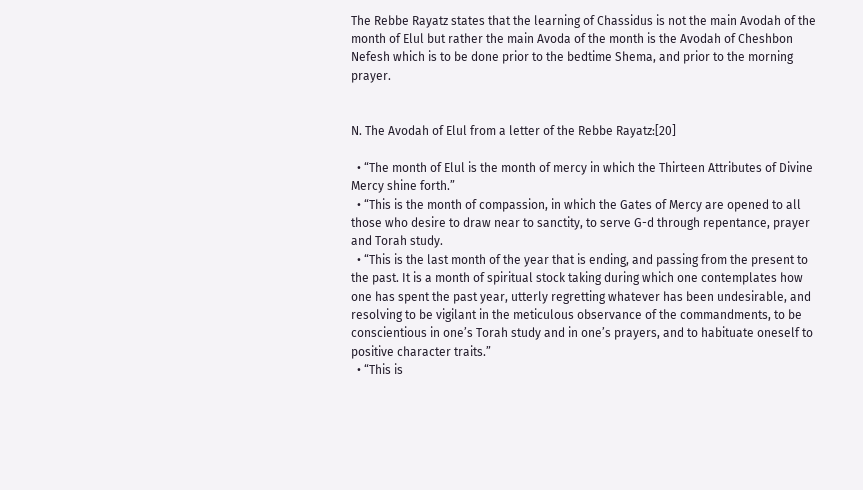The Rebbe Rayatz states that the learning of Chassidus is not the main Avodah of the month of Elul but rather the main Avoda of the month is the Avodah of Cheshbon Nefesh which is to be done prior to the bedtime Shema, and prior to the morning prayer.


N. The Avodah of Elul from a letter of the Rebbe Rayatz:[20]

  • “The month of Elul is the month of mercy in which the Thirteen Attributes of Divine Mercy shine forth.”
  • “This is the month of compassion, in which the Gates of Mercy are opened to all those who desire to draw near to sanctity, to serve G-d through repentance, prayer and Torah study.
  • “This is the last month of the year that is ending, and passing from the present to the past. It is a month of spiritual stock taking during which one contemplates how one has spent the past year, utterly regretting whatever has been undesirable, and resolving to be vigilant in the meticulous observance of the commandments, to be conscientious in one’s Torah study and in one’s prayers, and to habituate oneself to positive character traits.”
  • “This is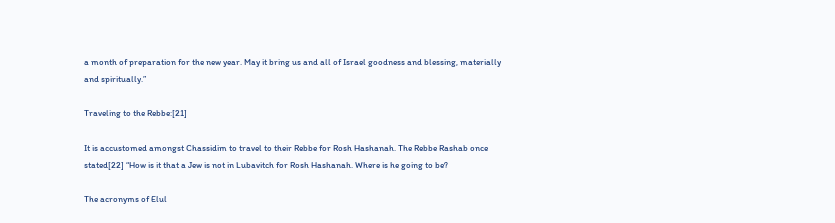a month of preparation for the new year. May it bring us and all of Israel goodness and blessing, materially and spiritually.”

Traveling to the Rebbe:[21]

It is accustomed amongst Chassidim to travel to their Rebbe for Rosh Hashanah. The Rebbe Rashab once stated[22] “How is it that a Jew is not in Lubavitch for Rosh Hashanah. Where is he going to be?

The acronyms of Elul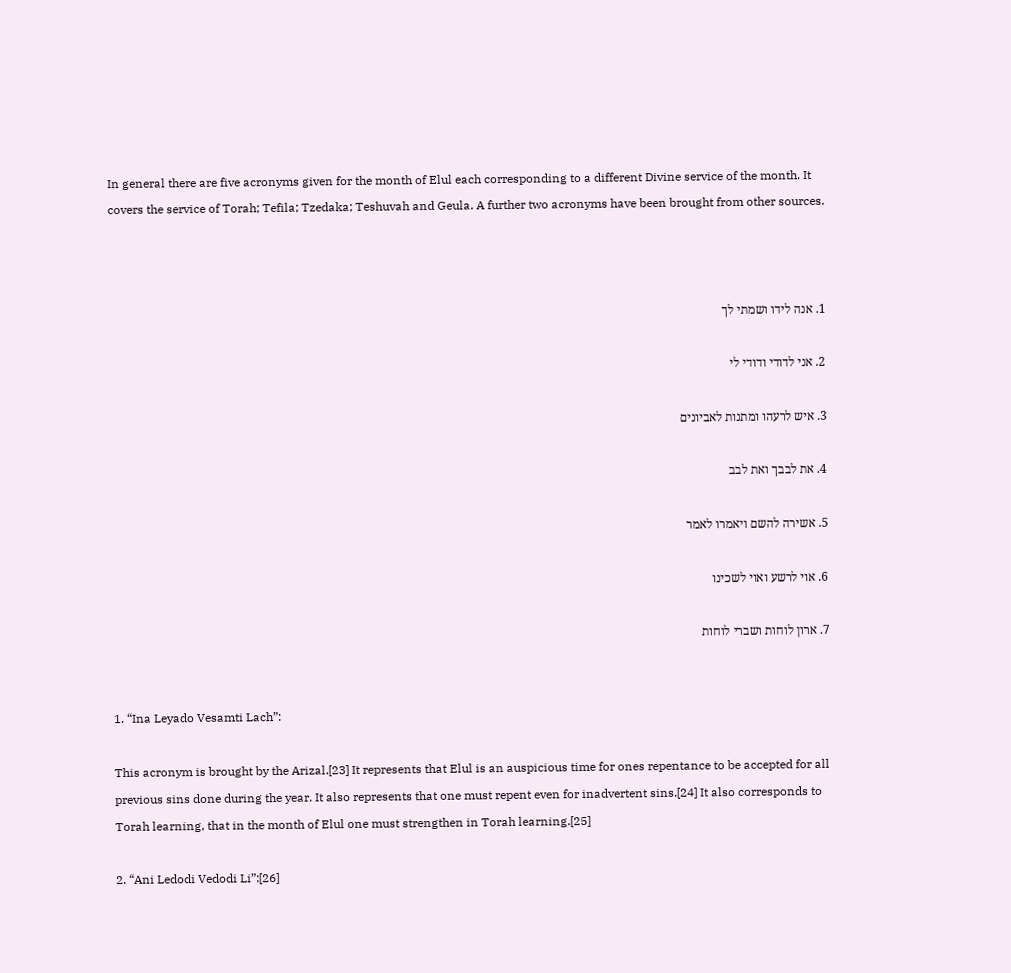In general there are five acronyms given for the month of Elul each corresponding to a different Divine service of the month. It covers the service of Torah; Tefila; Tzedaka; Teshuvah and Geula. A further two acronyms have been brought from other sources.



1. אנה לידו ושמתי לך

2. אני לדודי ודודי לי

3. איש לרעהו ומתנות לאביונים

4. את לבבך ואת לבב

5. אשירה להשם ויאמרו לאמר

6. אוי לרשע ואוי לשכינו

7. ארון לוחות ושברי לוחות


1. “Ina Leyado Vesamti Lach”:

This acronym is brought by the Arizal.[23] It represents that Elul is an auspicious time for ones repentance to be accepted for all previous sins done during the year. It also represents that one must repent even for inadvertent sins.[24] It also corresponds to Torah learning, that in the month of Elul one must strengthen in Torah learning.[25]

2. “Ani Ledodi Vedodi Li”:[26]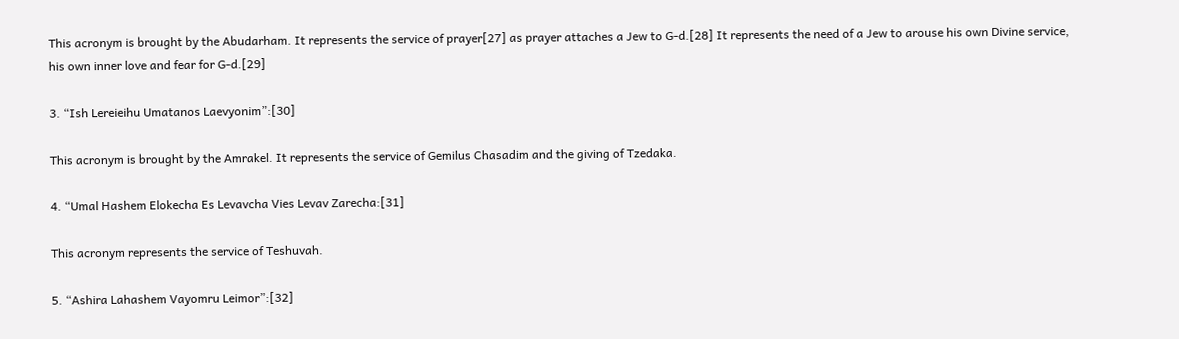This acronym is brought by the Abudarham. It represents the service of prayer[27] as prayer attaches a Jew to G-d.[28] It represents the need of a Jew to arouse his own Divine service, his own inner love and fear for G-d.[29]

3. “Ish Lereieihu Umatanos Laevyonim”:[30]

This acronym is brought by the Amrakel. It represents the service of Gemilus Chasadim and the giving of Tzedaka.

4. “Umal Hashem Elokecha Es Levavcha Vies Levav Zarecha:[31]

This acronym represents the service of Teshuvah.

5. “Ashira Lahashem Vayomru Leimor”:[32]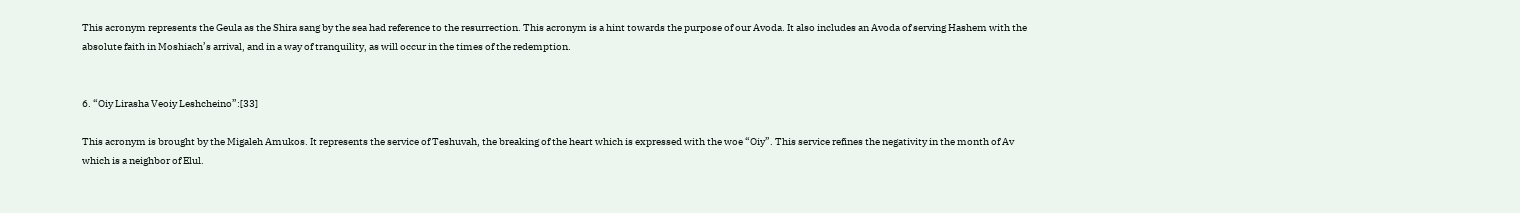This acronym represents the Geula as the Shira sang by the sea had reference to the resurrection. This acronym is a hint towards the purpose of our Avoda. It also includes an Avoda of serving Hashem with the absolute faith in Moshiach’s arrival, and in a way of tranquility, as will occur in the times of the redemption.


6. “Oiy Lirasha Veoiy Leshcheino”:[33]

This acronym is brought by the Migaleh Amukos. It represents the service of Teshuvah, the breaking of the heart which is expressed with the woe “Oiy”. This service refines the negativity in the month of Av which is a neighbor of Elul.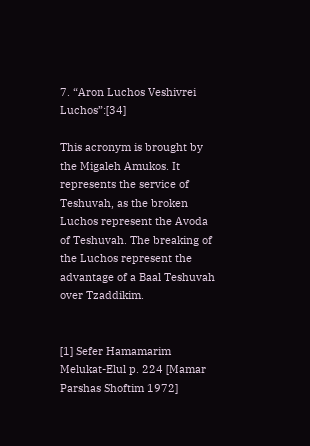7. “Aron Luchos Veshivrei Luchos”:[34]

This acronym is brought by the Migaleh Amukos. It represents the service of Teshuvah, as the broken Luchos represent the Avoda of Teshuvah. The breaking of the Luchos represent the advantage of a Baal Teshuvah over Tzaddikim.


[1] Sefer Hamamarim Melukat-Elul p. 224 [Mamar Parshas Shoftim 1972]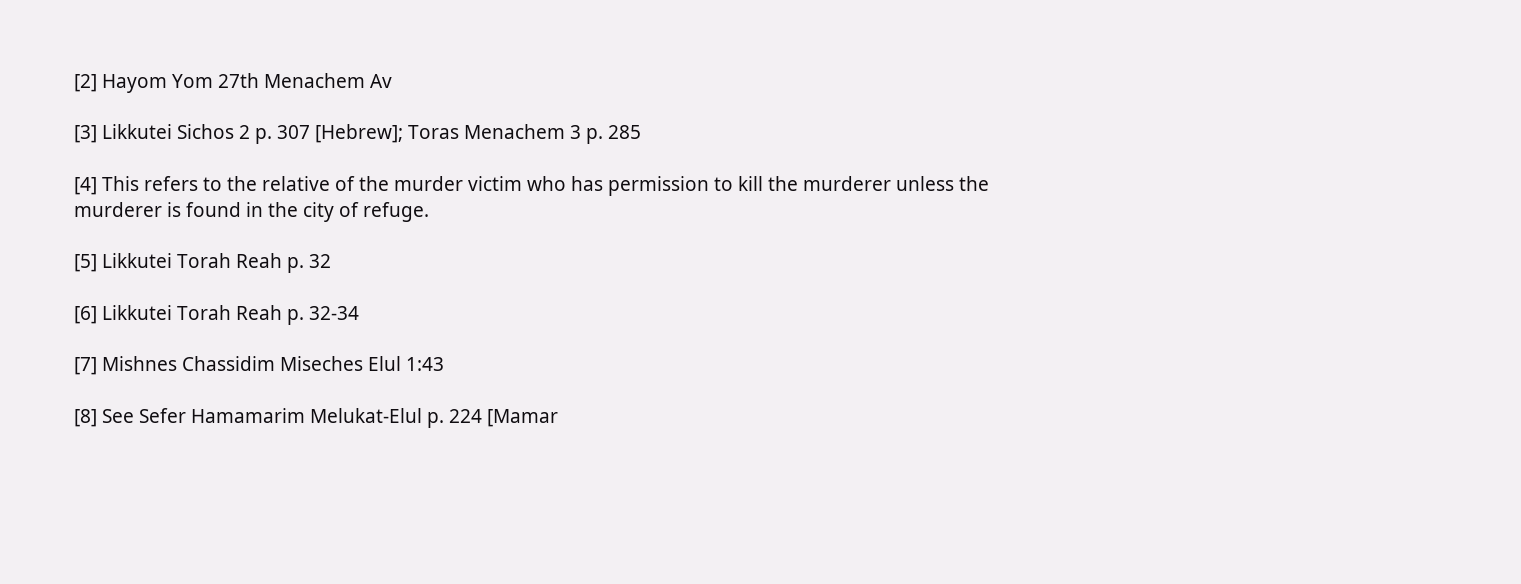[2] Hayom Yom 27th Menachem Av

[3] Likkutei Sichos 2 p. 307 [Hebrew]; Toras Menachem 3 p. 285

[4] This refers to the relative of the murder victim who has permission to kill the murderer unless the murderer is found in the city of refuge.

[5] Likkutei Torah Reah p. 32

[6] Likkutei Torah Reah p. 32-34

[7] Mishnes Chassidim Miseches Elul 1:43

[8] See Sefer Hamamarim Melukat-Elul p. 224 [Mamar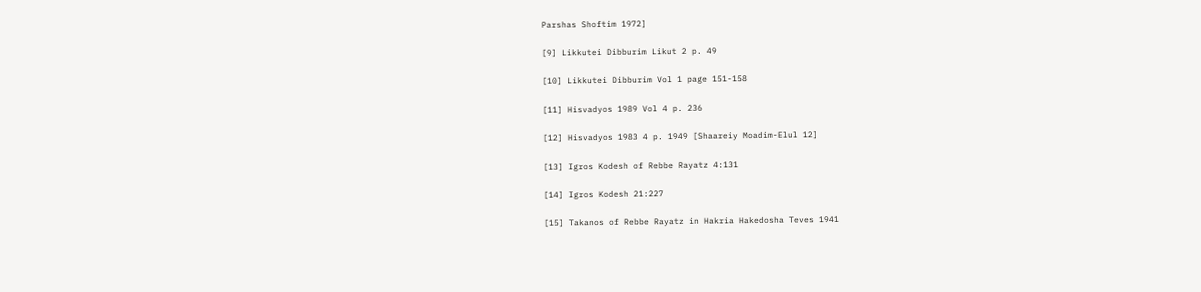Parshas Shoftim 1972]

[9] Likkutei Dibburim Likut 2 p. 49

[10] Likkutei Dibburim Vol 1 page 151-158

[11] Hisvadyos 1989 Vol 4 p. 236

[12] Hisvadyos 1983 4 p. 1949 [Shaareiy Moadim-Elul 12]

[13] Igros Kodesh of Rebbe Rayatz 4:131

[14] Igros Kodesh 21:227

[15] Takanos of Rebbe Rayatz in Hakria Hakedosha Teves 1941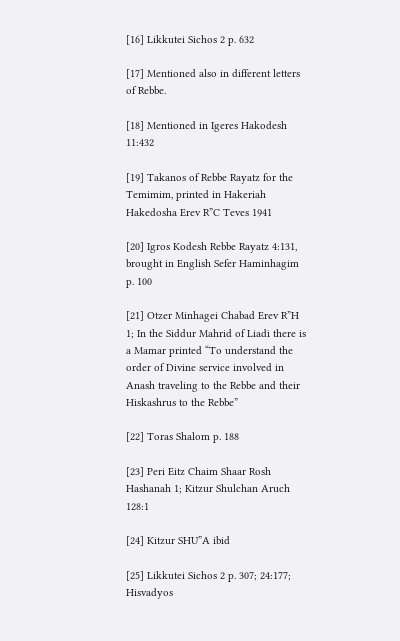[16] Likkutei Sichos 2 p. 632

[17] Mentioned also in different letters of Rebbe.

[18] Mentioned in Igeres Hakodesh 11:432

[19] Takanos of Rebbe Rayatz for the Temimim, printed in Hakeriah Hakedosha Erev R”C Teves 1941

[20] Igros Kodesh Rebbe Rayatz 4:131, brought in English Sefer Haminhagim p. 100

[21] Otzer Minhagei Chabad Erev R”H 1; In the Siddur Mahrid of Liadi there is a Mamar printed “To understand the order of Divine service involved in Anash traveling to the Rebbe and their Hiskashrus to the Rebbe”

[22] Toras Shalom p. 188

[23] Peri Eitz Chaim Shaar Rosh Hashanah 1; Kitzur Shulchan Aruch 128:1

[24] Kitzur SHU”A ibid

[25] Likkutei Sichos 2 p. 307; 24:177; Hisvadyos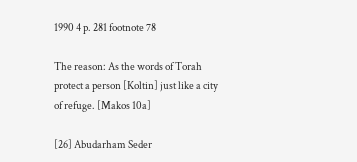1990 4 p. 281 footnote 78

The reason: As the words of Torah protect a person [Koltin] just like a city of refuge. [Makos 10a]

[26] Abudarham Seder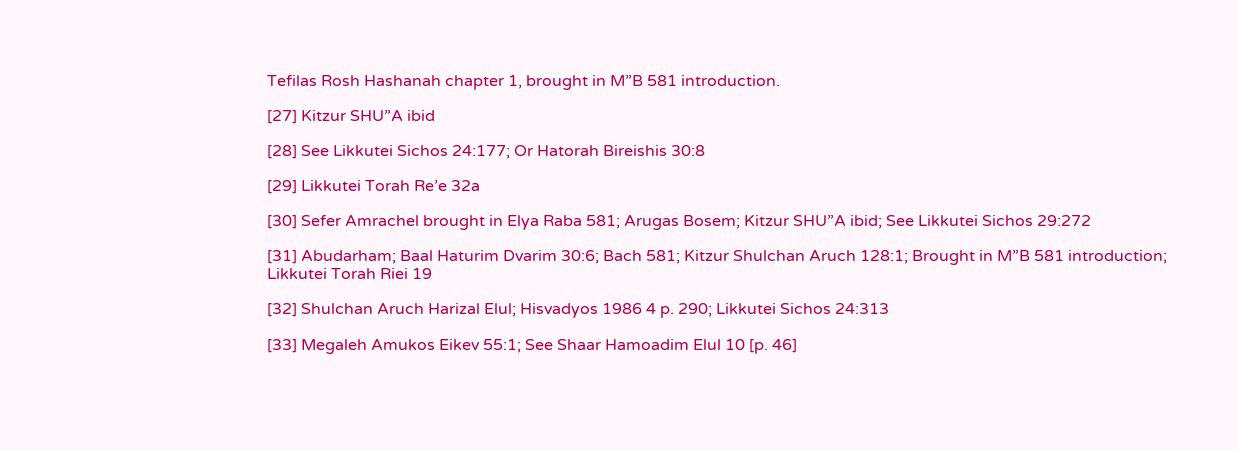Tefilas Rosh Hashanah chapter 1, brought in M”B 581 introduction.

[27] Kitzur SHU”A ibid

[28] See Likkutei Sichos 24:177; Or Hatorah Bireishis 30:8

[29] Likkutei Torah Re’e 32a

[30] Sefer Amrachel brought in Elya Raba 581; Arugas Bosem; Kitzur SHU”A ibid; See Likkutei Sichos 29:272

[31] Abudarham; Baal Haturim Dvarim 30:6; Bach 581; Kitzur Shulchan Aruch 128:1; Brought in M”B 581 introduction; Likkutei Torah Riei 19

[32] Shulchan Aruch Harizal Elul; Hisvadyos 1986 4 p. 290; Likkutei Sichos 24:313

[33] Megaleh Amukos Eikev 55:1; See Shaar Hamoadim Elul 10 [p. 46]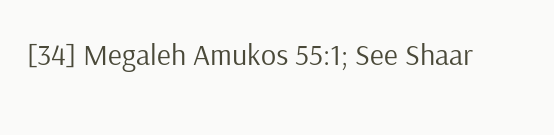[34] Megaleh Amukos 55:1; See Shaar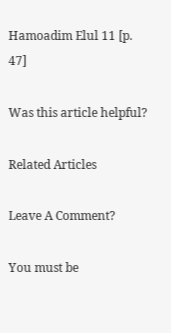Hamoadim Elul 11 [p. 47]

Was this article helpful?

Related Articles

Leave A Comment?

You must be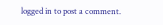logged in to post a comment.